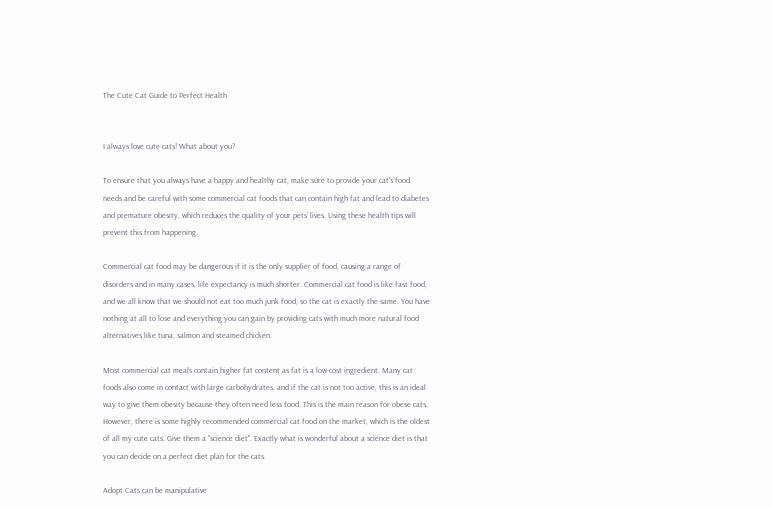The Cute Cat Guide to Perfect Health


I always love cute cats! What about you?

To ensure that you always have a happy and healthy cat, make sure to provide your cat's food needs and be careful with some commercial cat foods that can contain high fat and lead to diabetes and premature obesity, which reduces the quality of your pets' lives. Using these health tips will prevent this from happening.

Commercial cat food may be dangerous if it is the only supplier of food, causing a range of disorders and in many cases, life expectancy is much shorter. Commercial cat food is like fast food, and we all know that we should not eat too much junk food, so the cat is exactly the same. You have nothing at all to lose and everything you can gain by providing cats with much more natural food alternatives like tuna, salmon and steamed chicken.

Most commercial cat meals contain higher fat content as fat is a low-cost ingredient. Many cat foods also come in contact with large carbohydrates, and if the cat is not too active, this is an ideal way to give them obesity because they often need less food. This is the main reason for obese cats. However, there is some highly recommended commercial cat food on the market, which is the oldest of all my cute cats. Give them a "science diet". Exactly what is wonderful about a science diet is that you can decide on a perfect diet plan for the cats.

Adopt Cats can be manipulative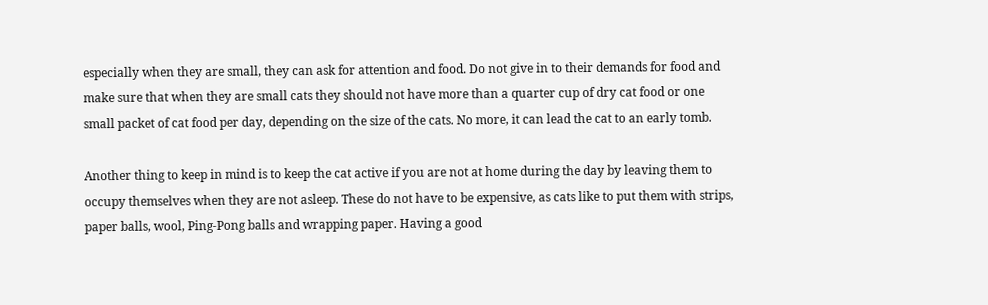especially when they are small, they can ask for attention and food. Do not give in to their demands for food and make sure that when they are small cats they should not have more than a quarter cup of dry cat food or one small packet of cat food per day, depending on the size of the cats. No more, it can lead the cat to an early tomb.

Another thing to keep in mind is to keep the cat active if you are not at home during the day by leaving them to occupy themselves when they are not asleep. These do not have to be expensive, as cats like to put them with strips, paper balls, wool, Ping-Pong balls and wrapping paper. Having a good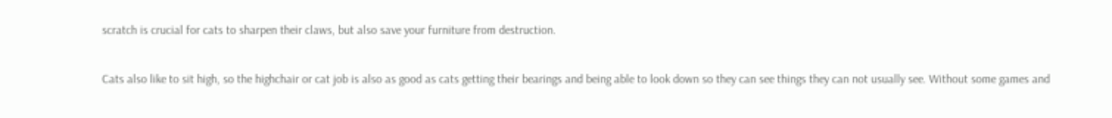scratch is crucial for cats to sharpen their claws, but also save your furniture from destruction.

Cats also like to sit high, so the highchair or cat job is also as good as cats getting their bearings and being able to look down so they can see things they can not usually see. Without some games and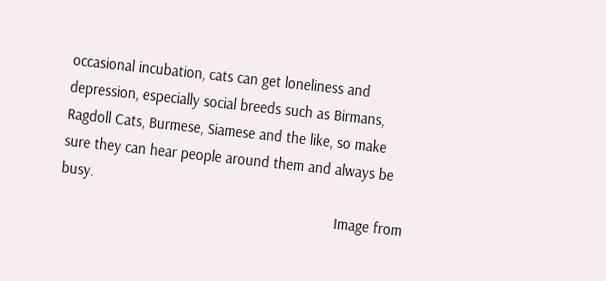occasional incubation, cats can get loneliness and depression, especially social breeds such as Birmans, Ragdoll Cats, Burmese, Siamese and the like, so make sure they can hear people around them and always be busy.
                                                                     Image from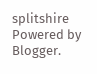splitshire
Powered by Blogger.